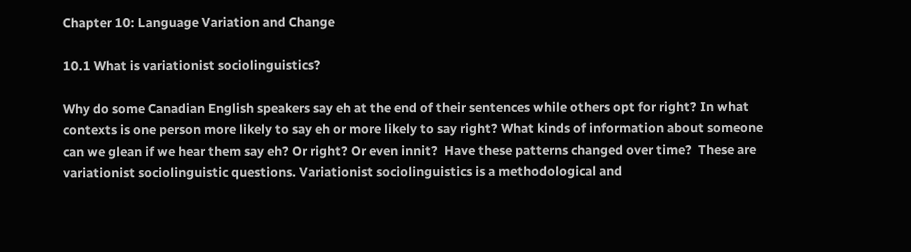Chapter 10: Language Variation and Change

10.1 What is variationist sociolinguistics?

Why do some Canadian English speakers say eh at the end of their sentences while others opt for right? In what contexts is one person more likely to say eh or more likely to say right? What kinds of information about someone can we glean if we hear them say eh? Or right? Or even innit?  Have these patterns changed over time?  These are variationist sociolinguistic questions. Variationist sociolinguistics is a methodological and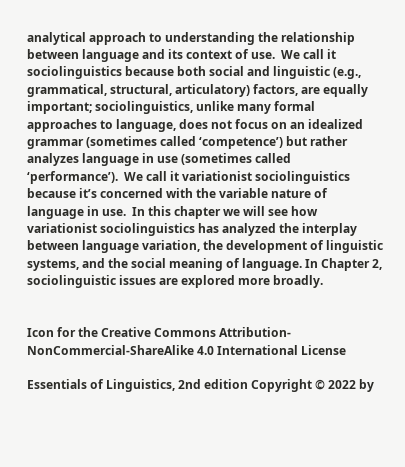analytical approach to understanding the relationship between language and its context of use.  We call it sociolinguistics because both social and linguistic (e.g., grammatical, structural, articulatory) factors, are equally important; sociolinguistics, unlike many formal approaches to language, does not focus on an idealized grammar (sometimes called ‘competence’) but rather analyzes language in use (sometimes called ‘performance’).  We call it variationist sociolinguistics because it’s concerned with the variable nature of language in use.  In this chapter we will see how variationist sociolinguistics has analyzed the interplay between language variation, the development of linguistic systems, and the social meaning of language. In Chapter 2, sociolinguistic issues are explored more broadly.


Icon for the Creative Commons Attribution-NonCommercial-ShareAlike 4.0 International License

Essentials of Linguistics, 2nd edition Copyright © 2022 by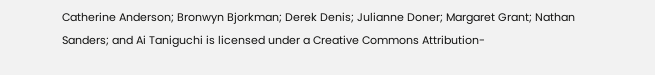Catherine Anderson; Bronwyn Bjorkman; Derek Denis; Julianne Doner; Margaret Grant; Nathan Sanders; and Ai Taniguchi is licensed under a Creative Commons Attribution-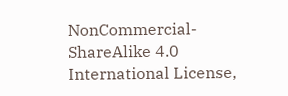NonCommercial-ShareAlike 4.0 International License,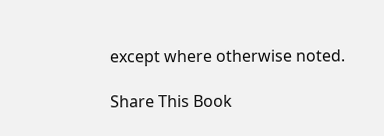except where otherwise noted.

Share This Book